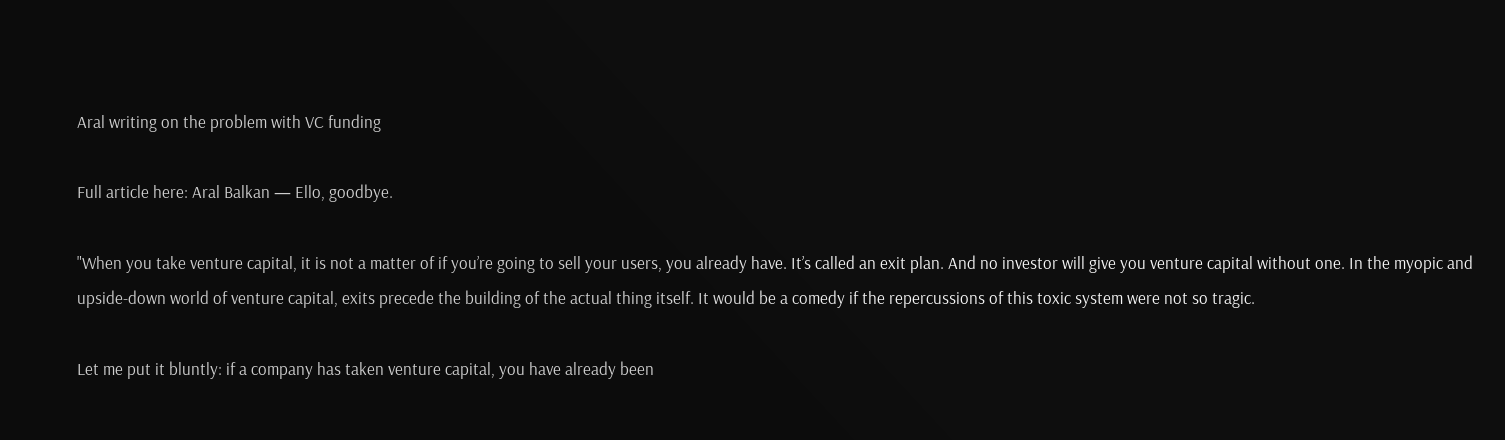Aral writing on the problem with VC funding

Full article here: Aral Balkan — Ello, goodbye.

"When you take venture capital, it is not a matter of if you’re going to sell your users, you already have. It’s called an exit plan. And no investor will give you venture capital without one. In the myopic and upside-down world of venture capital, exits precede the building of the actual thing itself. It would be a comedy if the repercussions of this toxic system were not so tragic.

Let me put it bluntly: if a company has taken venture capital, you have already been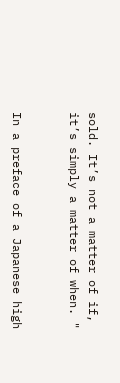sold. It’s not a matter of if, it’s simply a matter of when. "


In a preface of a Japanese high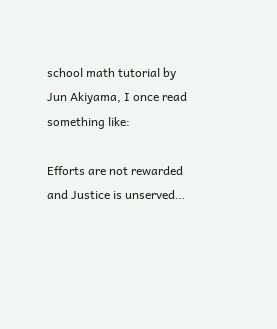school math tutorial by Jun Akiyama, I once read something like:

Efforts are not rewarded and Justice is unserved…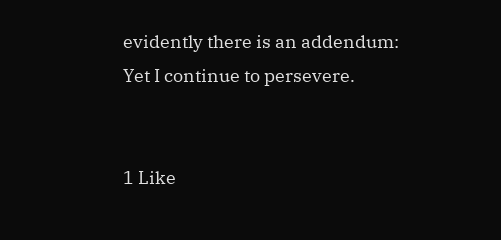evidently there is an addendum:
Yet I continue to persevere.


1 Like